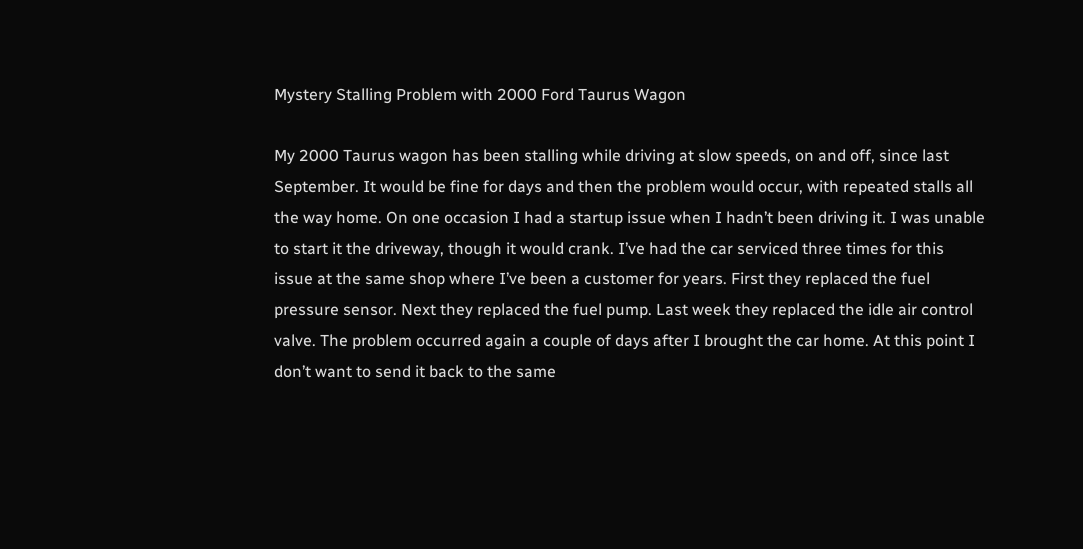Mystery Stalling Problem with 2000 Ford Taurus Wagon

My 2000 Taurus wagon has been stalling while driving at slow speeds, on and off, since last September. It would be fine for days and then the problem would occur, with repeated stalls all the way home. On one occasion I had a startup issue when I hadn’t been driving it. I was unable to start it the driveway, though it would crank. I’ve had the car serviced three times for this issue at the same shop where I’ve been a customer for years. First they replaced the fuel pressure sensor. Next they replaced the fuel pump. Last week they replaced the idle air control valve. The problem occurred again a couple of days after I brought the car home. At this point I don’t want to send it back to the same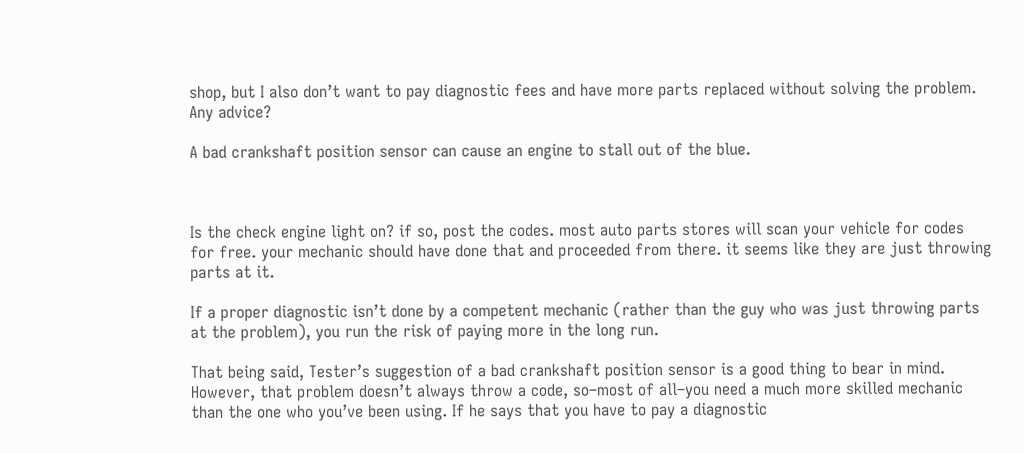shop, but I also don’t want to pay diagnostic fees and have more parts replaced without solving the problem. Any advice?

A bad crankshaft position sensor can cause an engine to stall out of the blue.



Is the check engine light on? if so, post the codes. most auto parts stores will scan your vehicle for codes for free. your mechanic should have done that and proceeded from there. it seems like they are just throwing parts at it.

If a proper diagnostic isn’t done by a competent mechanic (rather than the guy who was just throwing parts at the problem), you run the risk of paying more in the long run.

That being said, Tester’s suggestion of a bad crankshaft position sensor is a good thing to bear in mind. However, that problem doesn’t always throw a code, so–most of all–you need a much more skilled mechanic than the one who you’ve been using. If he says that you have to pay a diagnostic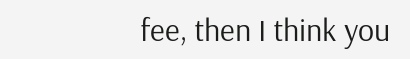fee, then I think you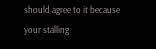should agree to it because your stalling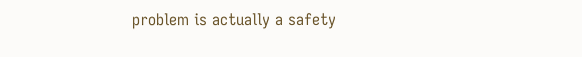problem is actually a safety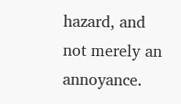hazard, and not merely an annoyance.